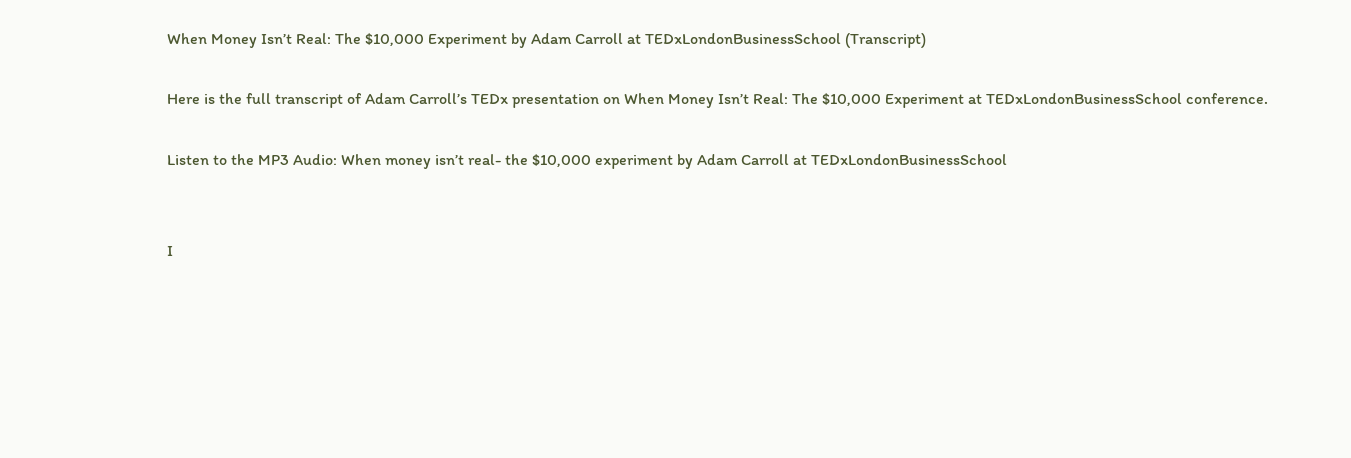When Money Isn’t Real: The $10,000 Experiment by Adam Carroll at TEDxLondonBusinessSchool (Transcript)

Here is the full transcript of Adam Carroll’s TEDx presentation on When Money Isn’t Real: The $10,000 Experiment at TEDxLondonBusinessSchool conference.

Listen to the MP3 Audio: When money isn’t real- the $10,000 experiment by Adam Carroll at TEDxLondonBusinessSchool


I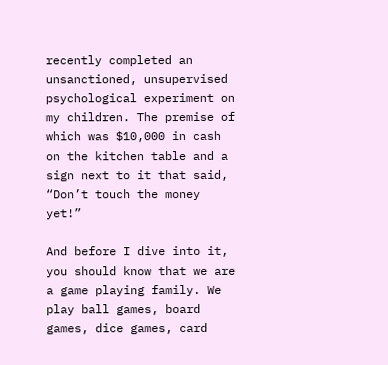recently completed an unsanctioned, unsupervised psychological experiment on my children. The premise of which was $10,000 in cash on the kitchen table and a sign next to it that said, “Don’t touch the money yet!”

And before I dive into it, you should know that we are a game playing family. We play ball games, board games, dice games, card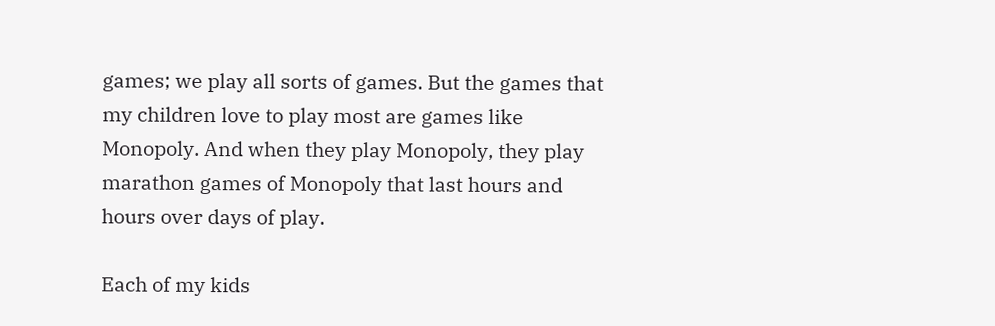games; we play all sorts of games. But the games that my children love to play most are games like Monopoly. And when they play Monopoly, they play marathon games of Monopoly that last hours and hours over days of play.

Each of my kids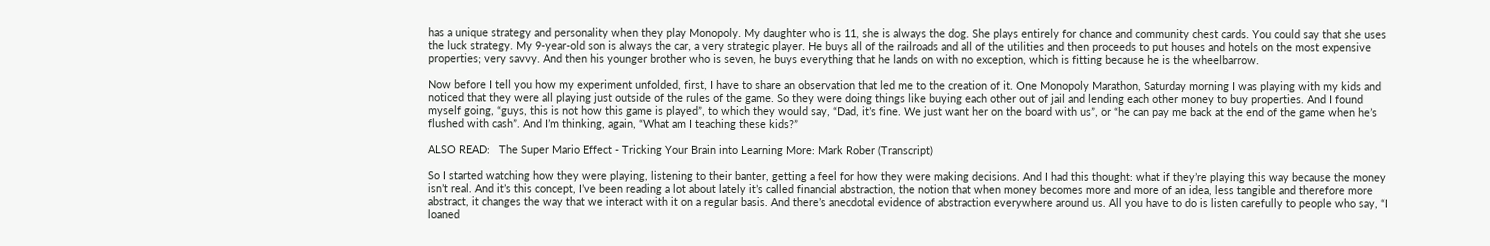has a unique strategy and personality when they play Monopoly. My daughter who is 11, she is always the dog. She plays entirely for chance and community chest cards. You could say that she uses the luck strategy. My 9-year-old son is always the car, a very strategic player. He buys all of the railroads and all of the utilities and then proceeds to put houses and hotels on the most expensive properties; very savvy. And then his younger brother who is seven, he buys everything that he lands on with no exception, which is fitting because he is the wheelbarrow.

Now before I tell you how my experiment unfolded, first, I have to share an observation that led me to the creation of it. One Monopoly Marathon, Saturday morning I was playing with my kids and noticed that they were all playing just outside of the rules of the game. So they were doing things like buying each other out of jail and lending each other money to buy properties. And I found myself going, “guys, this is not how this game is played”, to which they would say, “Dad, it’s fine. We just want her on the board with us”, or “he can pay me back at the end of the game when he’s flushed with cash”. And I’m thinking, again, “What am I teaching these kids?”

ALSO READ:   The Super Mario Effect - Tricking Your Brain into Learning More: Mark Rober (Transcript)

So I started watching how they were playing, listening to their banter, getting a feel for how they were making decisions. And I had this thought: what if they’re playing this way because the money isn’t real. And it’s this concept, I’ve been reading a lot about lately it’s called financial abstraction, the notion that when money becomes more and more of an idea, less tangible and therefore more abstract, it changes the way that we interact with it on a regular basis. And there’s anecdotal evidence of abstraction everywhere around us. All you have to do is listen carefully to people who say, “I loaned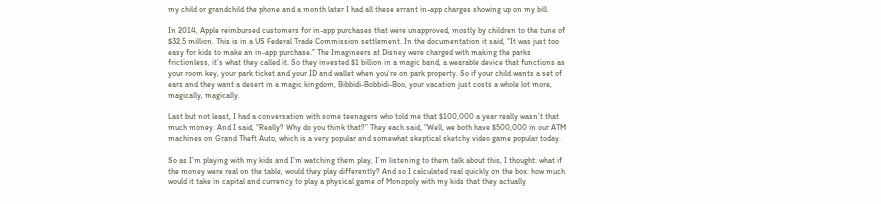my child or grandchild the phone and a month later I had all these errant in-app charges showing up on my bill.

In 2014, Apple reimbursed customers for in-app purchases that were unapproved, mostly by children to the tune of $32.5 million. This is in a US Federal Trade Commission settlement. In the documentation it said, “It was just too easy for kids to make an in-app purchase.” The Imagineers at Disney were charged with making the parks frictionless, it’s what they called it. So they invested $1 billion in a magic band, a wearable device that functions as your room key, your park ticket and your ID and wallet when you’re on park property. So if your child wants a set of ears and they want a desert in a magic kingdom, Bibbidi-Bobbidi-Boo, your vacation just costs a whole lot more, magically, magically.

Last but not least, I had a conversation with some teenagers who told me that $100,000 a year really wasn’t that much money. And I said, “Really? Why do you think that?” They each said, “Well, we both have $500,000 in our ATM machines on Grand Theft Auto, which is a very popular and somewhat skeptical sketchy video game popular today.

So as I’m playing with my kids and I’m watching them play, I’m listening to them talk about this, I thought: what if the money were real on the table, would they play differently? And so I calculated real quickly on the box: how much would it take in capital and currency to play a physical game of Monopoly with my kids that they actually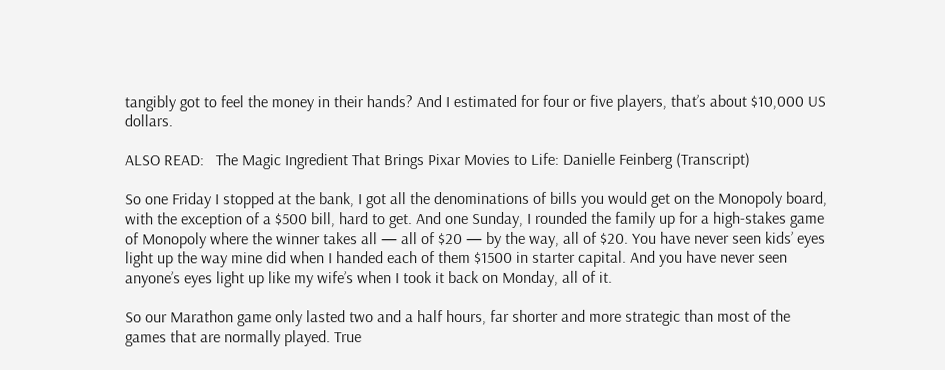tangibly got to feel the money in their hands? And I estimated for four or five players, that’s about $10,000 US dollars.

ALSO READ:   The Magic Ingredient That Brings Pixar Movies to Life: Danielle Feinberg (Transcript)

So one Friday I stopped at the bank, I got all the denominations of bills you would get on the Monopoly board, with the exception of a $500 bill, hard to get. And one Sunday, I rounded the family up for a high-stakes game of Monopoly where the winner takes all — all of $20 — by the way, all of $20. You have never seen kids’ eyes light up the way mine did when I handed each of them $1500 in starter capital. And you have never seen anyone’s eyes light up like my wife’s when I took it back on Monday, all of it.

So our Marathon game only lasted two and a half hours, far shorter and more strategic than most of the games that are normally played. True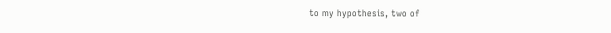to my hypothesis, two of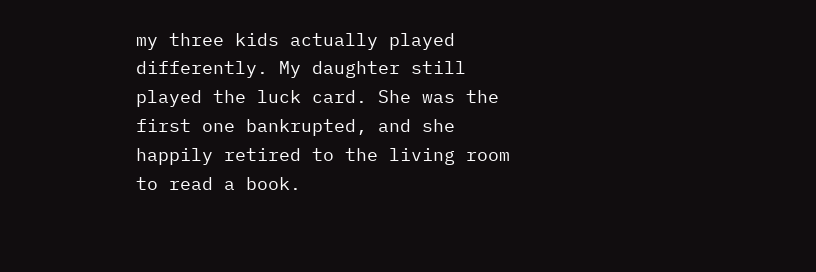my three kids actually played differently. My daughter still played the luck card. She was the first one bankrupted, and she happily retired to the living room to read a book.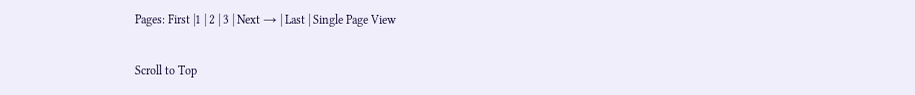Pages: First |1 | 2 | 3 | Next → | Last | Single Page View

Scroll to Top